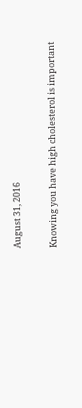August 31, 2016

Knowing you have high cholesterol is important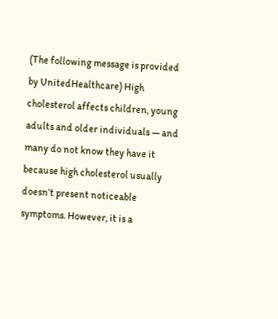(The following message is provided by UnitedHealthcare) High cholesterol affects children, young adults and older individuals — and many do not know they have it because high cholesterol usually doesn’t present noticeable symptoms. However, it is a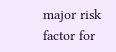major risk factor for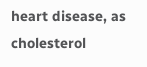heart disease, as cholesterol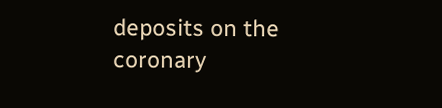deposits on the coronary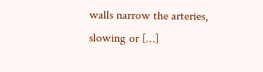walls narrow the arteries, slowing or […]